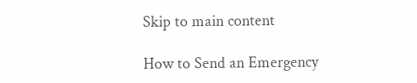Skip to main content

How to Send an Emergency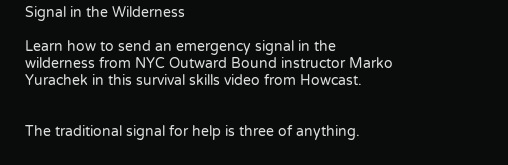Signal in the Wilderness

Learn how to send an emergency signal in the wilderness from NYC Outward Bound instructor Marko Yurachek in this survival skills video from Howcast.


The traditional signal for help is three of anything.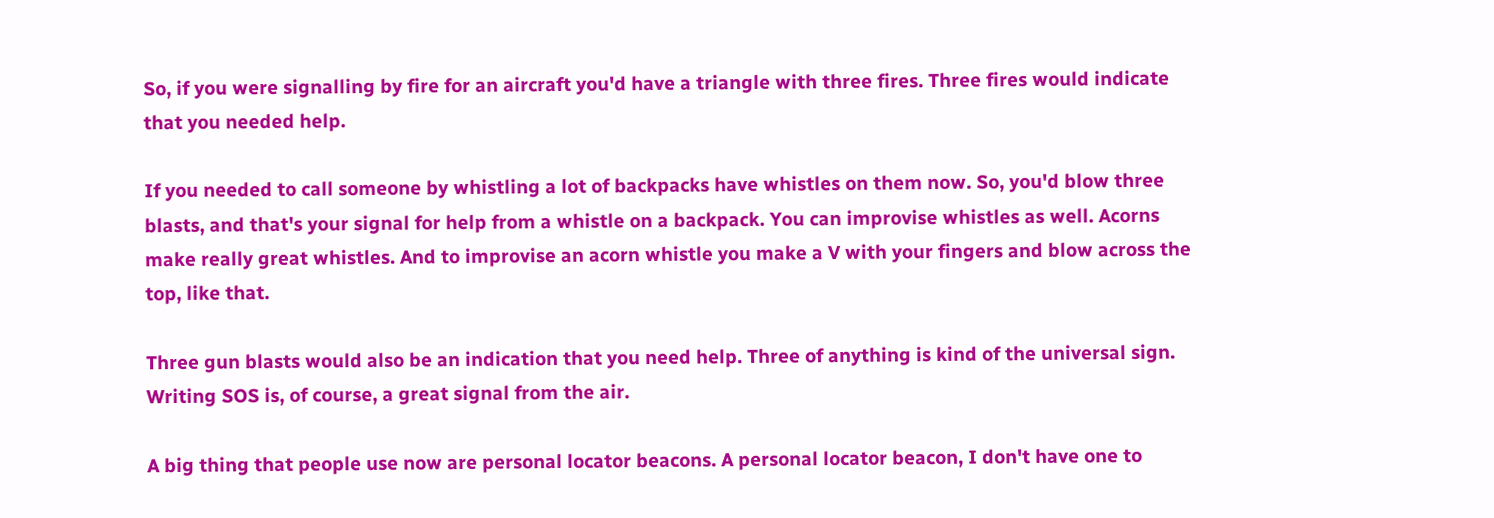So, if you were signalling by fire for an aircraft you'd have a triangle with three fires. Three fires would indicate that you needed help.

If you needed to call someone by whistling a lot of backpacks have whistles on them now. So, you'd blow three blasts, and that's your signal for help from a whistle on a backpack. You can improvise whistles as well. Acorns make really great whistles. And to improvise an acorn whistle you make a V with your fingers and blow across the top, like that.

Three gun blasts would also be an indication that you need help. Three of anything is kind of the universal sign. Writing SOS is, of course, a great signal from the air.

A big thing that people use now are personal locator beacons. A personal locator beacon, I don't have one to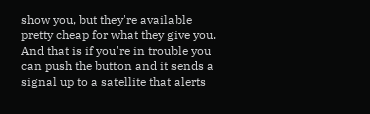show you, but they're available pretty cheap for what they give you. And that is if you're in trouble you can push the button and it sends a signal up to a satellite that alerts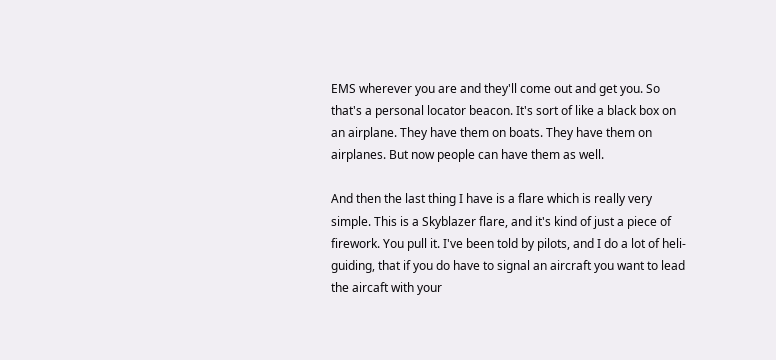EMS wherever you are and they'll come out and get you. So that's a personal locator beacon. It's sort of like a black box on an airplane. They have them on boats. They have them on airplanes. But now people can have them as well.

And then the last thing I have is a flare which is really very simple. This is a Skyblazer flare, and it's kind of just a piece of firework. You pull it. I've been told by pilots, and I do a lot of heli-guiding, that if you do have to signal an aircraft you want to lead the aircaft with your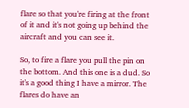flare so that you're firing at the front of it and it's not going up behind the aircraft and you can see it.

So, to fire a flare you pull the pin on the bottom. And this one is a dud. So it's a good thing I have a mirror. The flares do have an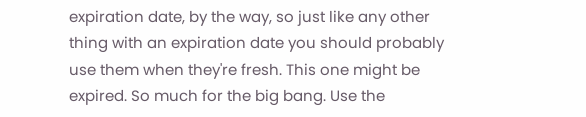expiration date, by the way, so just like any other thing with an expiration date you should probably use them when they're fresh. This one might be expired. So much for the big bang. Use the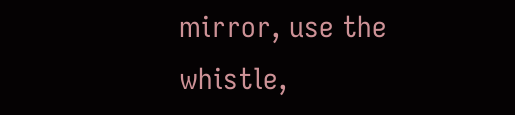mirror, use the whistle,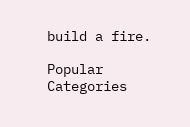build a fire.

Popular Categories